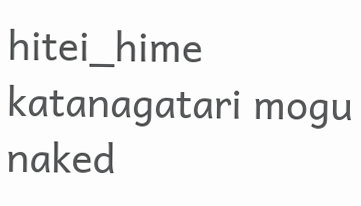hitei_hime katanagatari mogu naked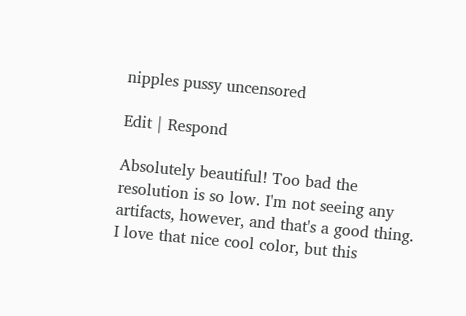nipples pussy uncensored

Edit | Respond

Absolutely beautiful! Too bad the resolution is so low. I'm not seeing any artifacts, however, and that's a good thing.
I love that nice cool color, but this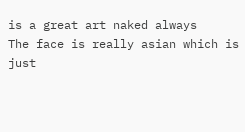is a great art naked always
The face is really asian which is just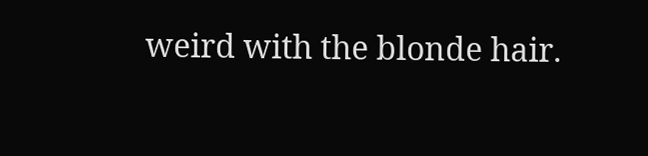weird with the blonde hair.